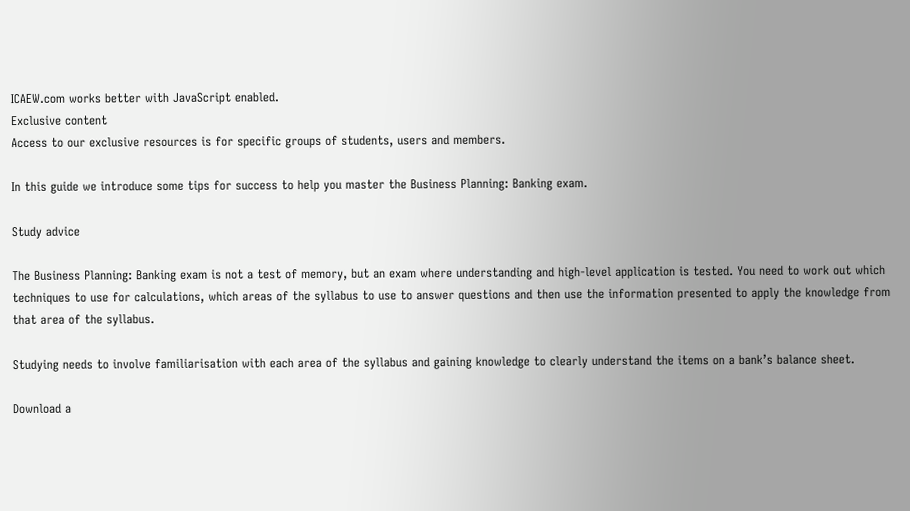ICAEW.com works better with JavaScript enabled.
Exclusive content
Access to our exclusive resources is for specific groups of students, users and members.

In this guide we introduce some tips for success to help you master the Business Planning: Banking exam.

Study advice

The Business Planning: Banking exam is not a test of memory, but an exam where understanding and high-level application is tested. You need to work out which techniques to use for calculations, which areas of the syllabus to use to answer questions and then use the information presented to apply the knowledge from that area of the syllabus.

Studying needs to involve familiarisation with each area of the syllabus and gaining knowledge to clearly understand the items on a bank’s balance sheet.

Download a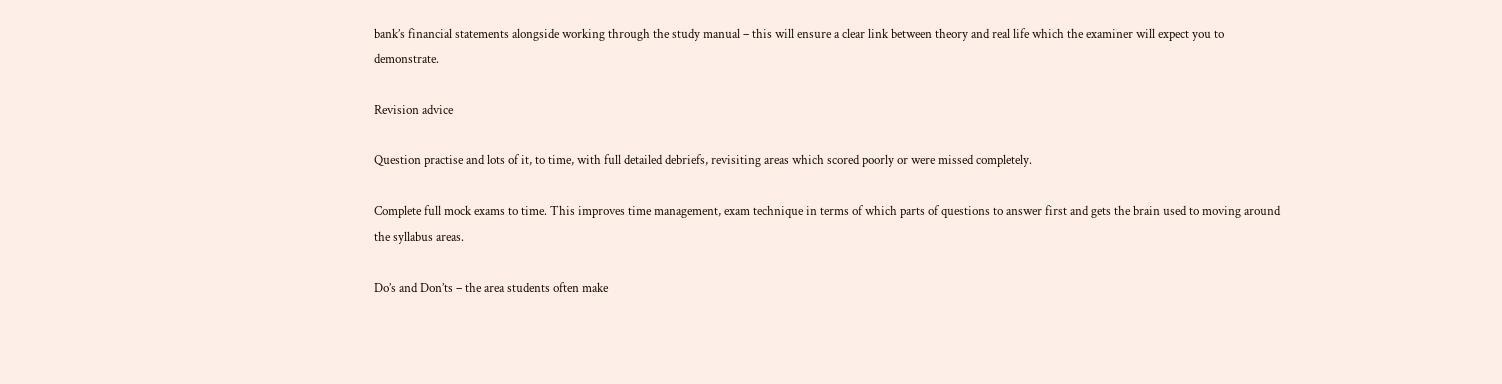bank’s financial statements alongside working through the study manual – this will ensure a clear link between theory and real life which the examiner will expect you to demonstrate.

Revision advice

Question practise and lots of it, to time, with full detailed debriefs, revisiting areas which scored poorly or were missed completely.

Complete full mock exams to time. This improves time management, exam technique in terms of which parts of questions to answer first and gets the brain used to moving around the syllabus areas.

Do’s and Don’ts – the area students often make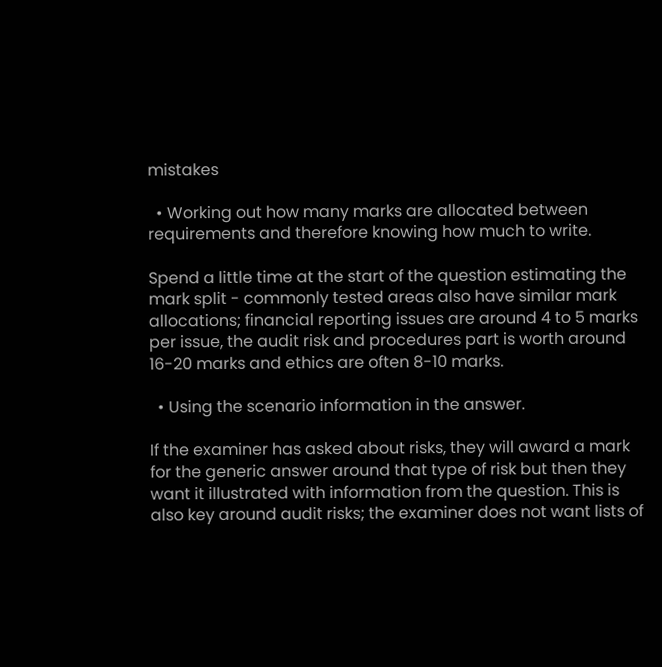mistakes

  • Working out how many marks are allocated between requirements and therefore knowing how much to write.

Spend a little time at the start of the question estimating the mark split - commonly tested areas also have similar mark allocations; financial reporting issues are around 4 to 5 marks per issue, the audit risk and procedures part is worth around 16-20 marks and ethics are often 8-10 marks.

  • Using the scenario information in the answer.

If the examiner has asked about risks, they will award a mark for the generic answer around that type of risk but then they want it illustrated with information from the question. This is also key around audit risks; the examiner does not want lists of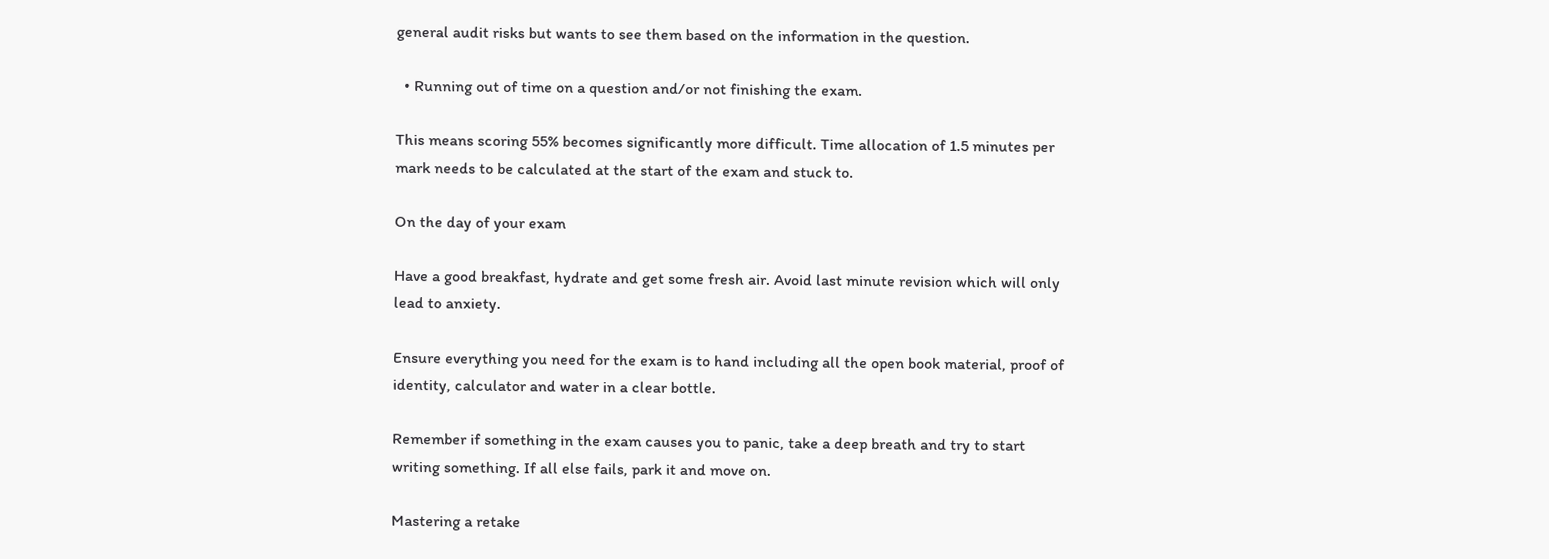general audit risks but wants to see them based on the information in the question.

  • Running out of time on a question and/or not finishing the exam.

This means scoring 55% becomes significantly more difficult. Time allocation of 1.5 minutes per mark needs to be calculated at the start of the exam and stuck to.

On the day of your exam

Have a good breakfast, hydrate and get some fresh air. Avoid last minute revision which will only lead to anxiety.

Ensure everything you need for the exam is to hand including all the open book material, proof of identity, calculator and water in a clear bottle.

Remember if something in the exam causes you to panic, take a deep breath and try to start writing something. If all else fails, park it and move on.

Mastering a retake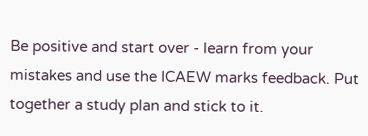Be positive and start over - learn from your mistakes and use the ICAEW marks feedback. Put together a study plan and stick to it.